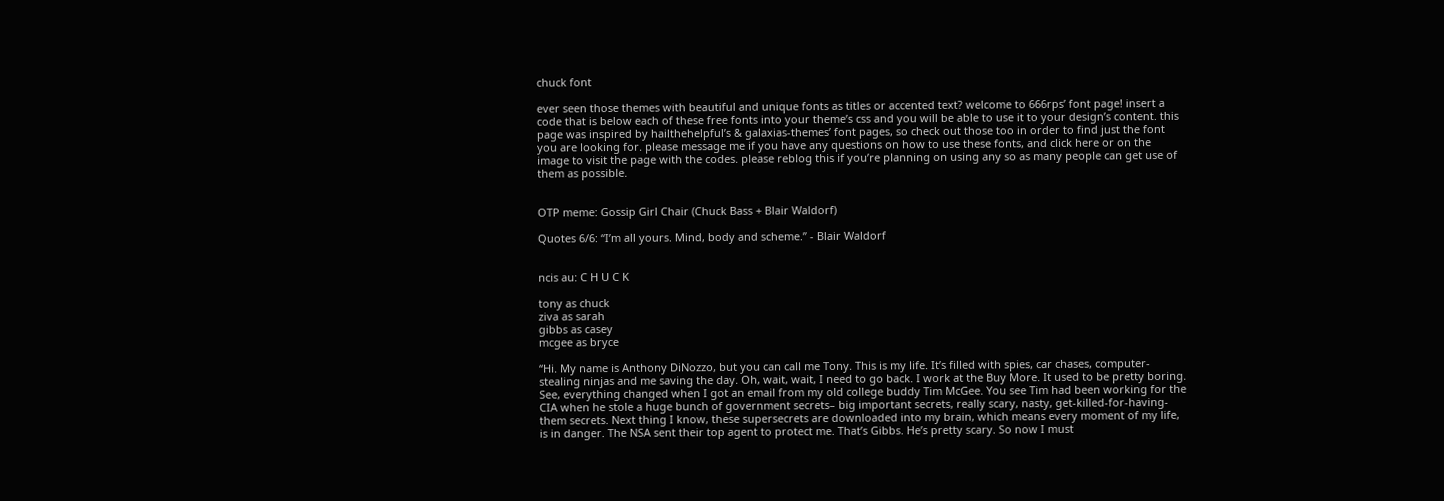chuck font

ever seen those themes with beautiful and unique fonts as titles or accented text? welcome to 666rps’ font page! insert a code that is below each of these free fonts into your theme’s css and you will be able to use it to your design’s content. this page was inspired by hailthehelpful’s & galaxias-themes’ font pages, so check out those too in order to find just the font you are looking for. please message me if you have any questions on how to use these fonts, and click here or on the image to visit the page with the codes. please reblog this if you’re planning on using any so as many people can get use of them as possible.


OTP meme: Gossip Girl Chair (Chuck Bass + Blair Waldorf)

Quotes 6/6: “I’m all yours. Mind, body and scheme.” - Blair Waldorf


ncis au: C H U C K

tony as chuck
ziva as sarah
gibbs as casey
mcgee as bryce

“Hi. My name is Anthony DiNozzo, but you can call me Tony. This is my life. It’s filled with spies, car chases, computer-stealing ninjas and me saving the day. Oh, wait, wait, I need to go back. I work at the Buy More. It used to be pretty boring. See, everything changed when I got an email from my old college buddy Tim McGee. You see Tim had been working for the CIA when he stole a huge bunch of government secrets– big important secrets, really scary, nasty, get-killed-for-having-them secrets. Next thing I know, these supersecrets are downloaded into my brain, which means every moment of my life, is in danger. The NSA sent their top agent to protect me. That’s Gibbs. He’s pretty scary. So now I must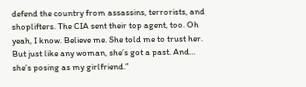defend the country from assassins, terrorists, and shoplifters. The CIA sent their top agent, too. Oh yeah, I know. Believe me. She told me to trust her. But just like any woman, she’s got a past. And… she’s posing as my girlfriend.”